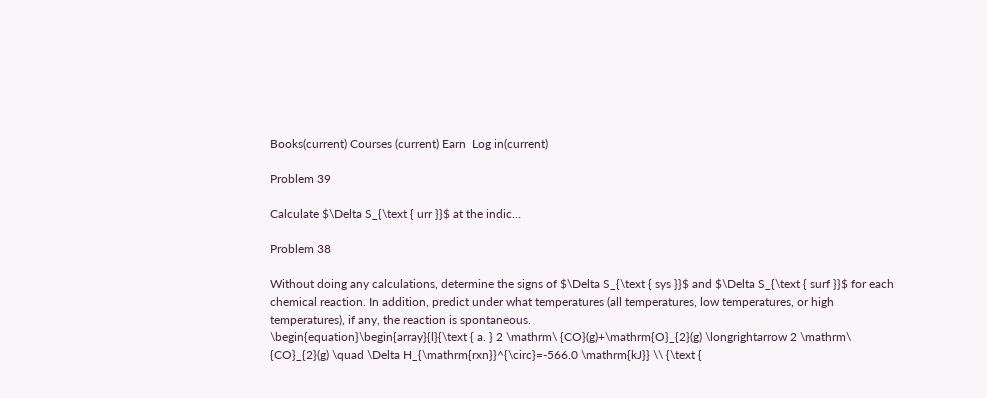Books(current) Courses (current) Earn  Log in(current)

Problem 39

Calculate $\Delta S_{\text { urr }}$ at the indic…

Problem 38

Without doing any calculations, determine the signs of $\Delta S_{\text { sys }}$ and $\Delta S_{\text { surf }}$ for each chemical reaction. In addition, predict under what temperatures (all temperatures, low temperatures, or high temperatures), if any, the reaction is spontaneous.
\begin{equation}\begin{array}{l}{\text { a. } 2 \mathrm\ {CO}(g)+\mathrm{O}_{2}(g) \longrightarrow 2 \mathrm\ {CO}_{2}(g) \quad \Delta H_{\mathrm{rxn}}^{\circ}=-566.0 \mathrm{kJ}} \\ {\text {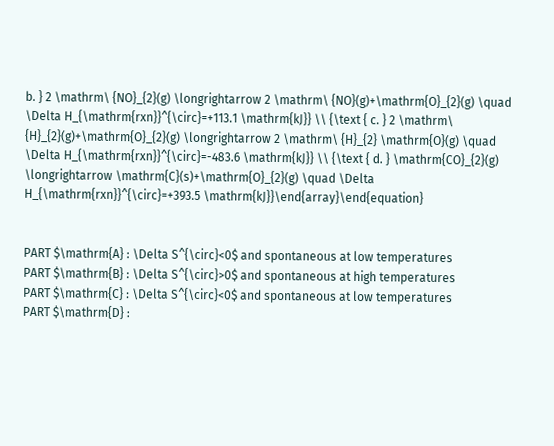b. } 2 \mathrm\ {NO}_{2}(g) \longrightarrow 2 \mathrm\ {NO}(g)+\mathrm{O}_{2}(g) \quad \Delta H_{\mathrm{rxn}}^{\circ}=+113.1 \mathrm{kJ}} \\ {\text { c. } 2 \mathrm\ {H}_{2}(g)+\mathrm{O}_{2}(g) \longrightarrow 2 \mathrm\ {H}_{2} \mathrm{O}(g) \quad \Delta H_{\mathrm{rxn}}^{\circ}=-483.6 \mathrm{kJ}} \\ {\text { d. } \mathrm{CO}_{2}(g) \longrightarrow \mathrm{C}(s)+\mathrm{O}_{2}(g) \quad \Delta H_{\mathrm{rxn}}^{\circ}=+393.5 \mathrm{kJ}}\end{array}\end{equation}


PART $\mathrm{A} : \Delta S^{\circ}<0$ and spontaneous at low temperatures
PART $\mathrm{B} : \Delta S^{\circ}>0$ and spontaneous at high temperatures
PART $\mathrm{C} : \Delta S^{\circ}<0$ and spontaneous at low temperatures
PART $\mathrm{D} :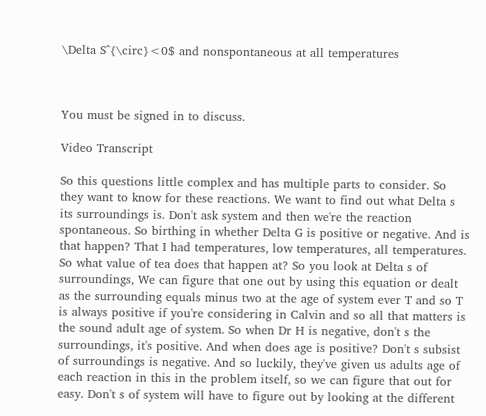\Delta S^{\circ}<0$ and nonspontaneous at all temperatures



You must be signed in to discuss.

Video Transcript

So this questions little complex and has multiple parts to consider. So they want to know for these reactions. We want to find out what Delta s its surroundings is. Don't ask system and then we're the reaction spontaneous. So birthing in whether Delta G is positive or negative. And is that happen? That I had temperatures, low temperatures, all temperatures. So what value of tea does that happen at? So you look at Delta s of surroundings, We can figure that one out by using this equation or dealt as the surrounding equals minus two at the age of system ever T and so T is always positive if you're considering in Calvin and so all that matters is the sound adult age of system. So when Dr H is negative, don't s the surroundings, it's positive. And when does age is positive? Don't s subsist of surroundings is negative. And so luckily, they've given us adults age of each reaction in this in the problem itself, so we can figure that out for easy. Don't s of system will have to figure out by looking at the different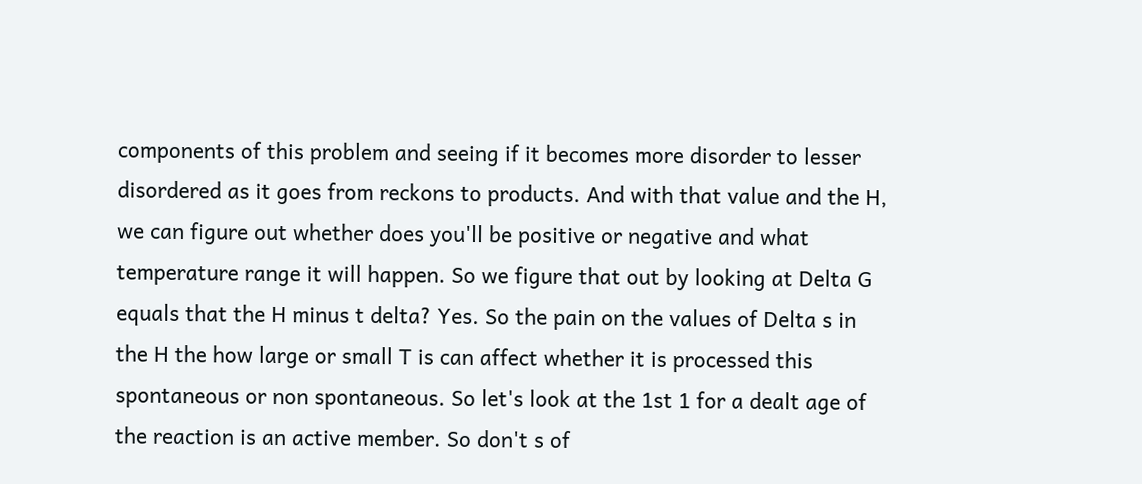components of this problem and seeing if it becomes more disorder to lesser disordered as it goes from reckons to products. And with that value and the H, we can figure out whether does you'll be positive or negative and what temperature range it will happen. So we figure that out by looking at Delta G equals that the H minus t delta? Yes. So the pain on the values of Delta s in the H the how large or small T is can affect whether it is processed this spontaneous or non spontaneous. So let's look at the 1st 1 for a dealt age of the reaction is an active member. So don't s of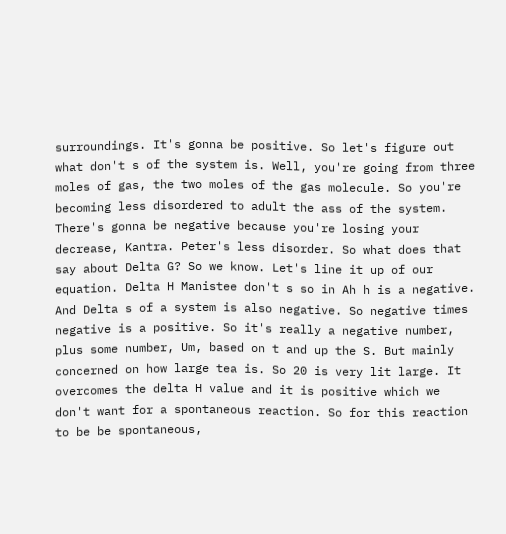surroundings. It's gonna be positive. So let's figure out what don't s of the system is. Well, you're going from three moles of gas, the two moles of the gas molecule. So you're becoming less disordered to adult the ass of the system. There's gonna be negative because you're losing your decrease, Kantra. Peter's less disorder. So what does that say about Delta G? So we know. Let's line it up of our equation. Delta H Manistee don't s so in Ah h is a negative. And Delta s of a system is also negative. So negative times negative is a positive. So it's really a negative number, plus some number, Um, based on t and up the S. But mainly concerned on how large tea is. So 20 is very lit large. It overcomes the delta H value and it is positive which we don't want for a spontaneous reaction. So for this reaction to be be spontaneous,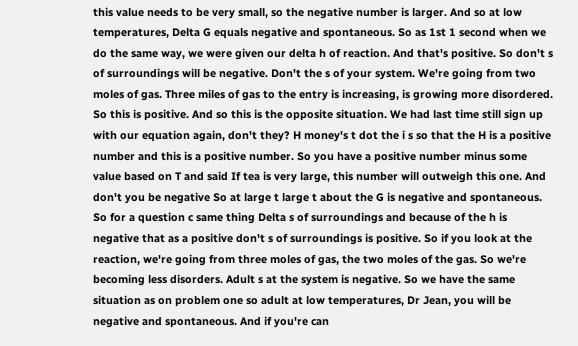this value needs to be very small, so the negative number is larger. And so at low temperatures, Delta G equals negative and spontaneous. So as 1st 1 second when we do the same way, we were given our delta h of reaction. And that's positive. So don't s of surroundings will be negative. Don't the s of your system. We're going from two moles of gas. Three miles of gas to the entry is increasing, is growing more disordered. So this is positive. And so this is the opposite situation. We had last time still sign up with our equation again, don't they? H money's t dot the i s so that the H is a positive number and this is a positive number. So you have a positive number minus some value based on T and said If tea is very large, this number will outweigh this one. And don't you be negative So at large t large t about the G is negative and spontaneous. So for a question c same thing Delta s of surroundings and because of the h is negative that as a positive don't s of surroundings is positive. So if you look at the reaction, we're going from three moles of gas, the two moles of the gas. So we're becoming less disorders. Adult s at the system is negative. So we have the same situation as on problem one so adult at low temperatures, Dr Jean, you will be negative and spontaneous. And if you're can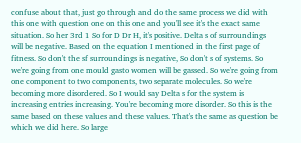confuse about that, just go through and do the same process we did with this one with question one on this one and you'll see it's the exact same situation. So her 3rd 1 So for D Dr H, it's positive. Delta s of surroundings will be negative. Based on the equation I mentioned in the first page of fitness. So don't the sf surroundings is negative, So don't s of systems. So we're going from one mould gasto women will be gassed. So we're going from one component to two components, two separate molecules. So we're becoming more disordered. So I would say Delta s for the system is increasing entries increasing. You're becoming more disorder. So this is the same based on these values and these values. That's the same as question be which we did here. So large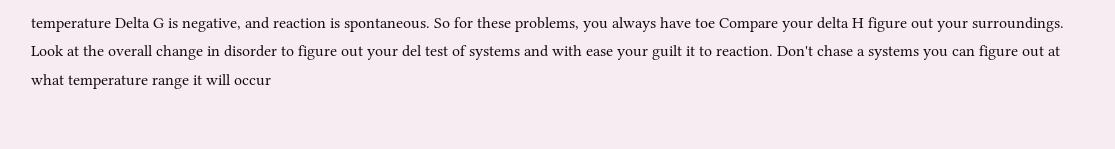temperature Delta G is negative, and reaction is spontaneous. So for these problems, you always have toe Compare your delta H figure out your surroundings. Look at the overall change in disorder to figure out your del test of systems and with ease your guilt it to reaction. Don't chase a systems you can figure out at what temperature range it will occur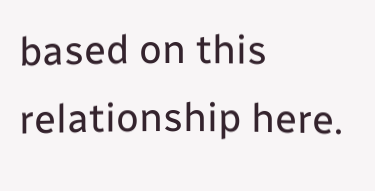based on this relationship here.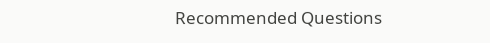Recommended Questions